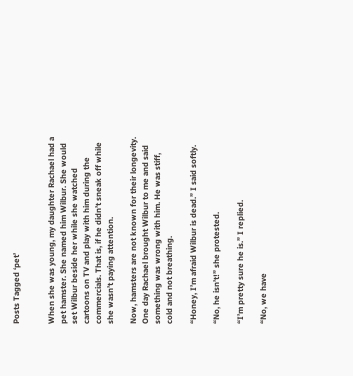Posts Tagged ‘pet’


When she was young, my daughter Rachael had a pet hamster. She named him Wilbur. She would set Wilbur beside her while she watched cartoons on TV and play with him during the commercials. That is, if he didn’t sneak off while she wasn’t paying attention.

Now, hamsters are not known for their longevity. One day Rachael brought Wilbur to me and said something was wrong with him. He was stiff, cold and not breathing.

“Honey, I’m afraid Wilbur is dead.” I said softly.

“No, he isn’t!” she protested.

“I’m pretty sure he is.” I replied.

“No, we have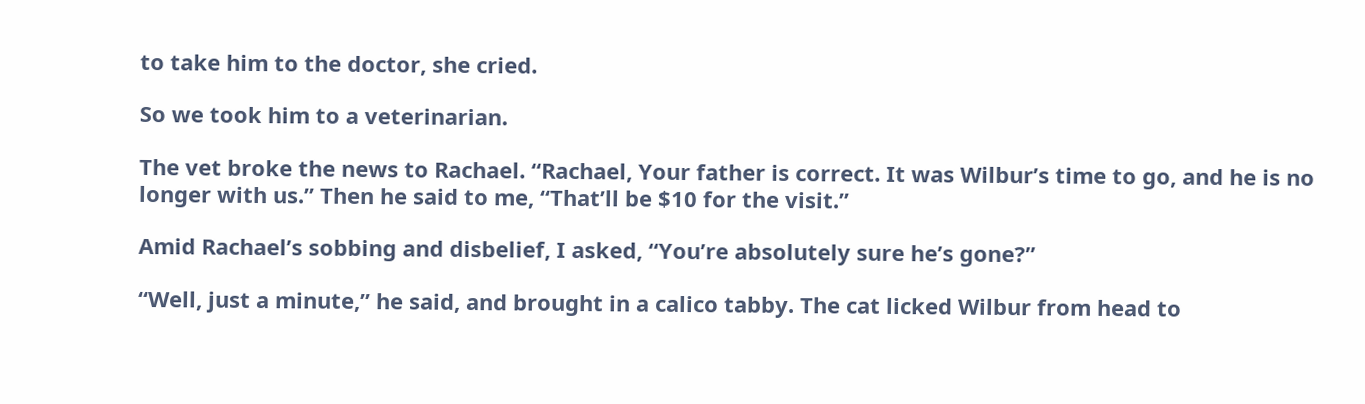to take him to the doctor, she cried.

So we took him to a veterinarian.

The vet broke the news to Rachael. “Rachael, Your father is correct. It was Wilbur’s time to go, and he is no longer with us.” Then he said to me, “That’ll be $10 for the visit.”

Amid Rachael’s sobbing and disbelief, I asked, “You’re absolutely sure he’s gone?”

“Well, just a minute,” he said, and brought in a calico tabby. The cat licked Wilbur from head to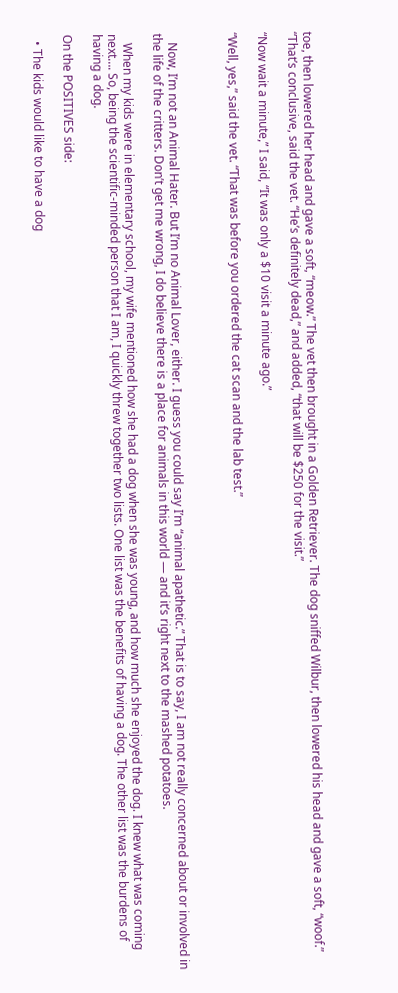toe, then lowered her head and gave a soft, “meow.” The vet then brought in a Golden Retriever. The dog sniffed Wilbur, then lowered his head and gave a soft, “woof.” “That’s conclusive, said the vet. “He’s definitely dead,” and added, “that will be $250 for the visit.”

“Now wait a minute,” I said, “It was only a $10 visit a minute ago.”

“Well, yes,” said the vet. “That was before you ordered the cat scan and the lab test.”



   Now, I’m not an Animal Hater. But I’m no Animal Lover, either. I guess you could say I’m “animal apathetic.” That is to say, I am not really concerned about or involved in the life of the critters. Don’t get me wrong, I do believe there is a place for animals in this world — and it’s right next to the mashed potatoes.

   When my kids were in elementary school, my wife mentioned how she had a dog when she was young, and how much she enjoyed the dog. I knew what was coming next…. So, being the scientific-minded person that I am, I quickly threw together two lists. One list was the benefits of having a dog. The other list was the burdens of having a dog.

On the POSITIVES side:

  • The kids would like to have a dog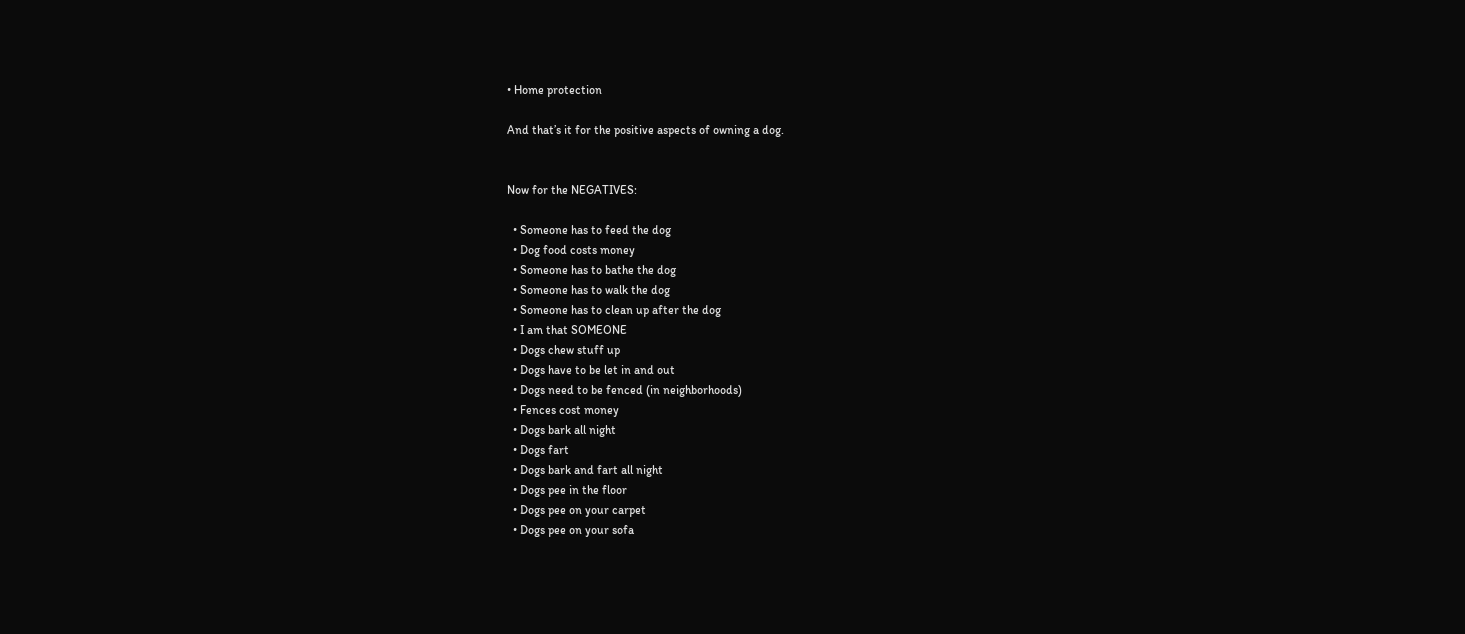• Home protection

And that’s it for the positive aspects of owning a dog.


Now for the NEGATIVES:

  • Someone has to feed the dog
  • Dog food costs money
  • Someone has to bathe the dog
  • Someone has to walk the dog
  • Someone has to clean up after the dog
  • I am that SOMEONE
  • Dogs chew stuff up
  • Dogs have to be let in and out
  • Dogs need to be fenced (in neighborhoods)
  • Fences cost money
  • Dogs bark all night
  • Dogs fart
  • Dogs bark and fart all night
  • Dogs pee in the floor
  • Dogs pee on your carpet
  • Dogs pee on your sofa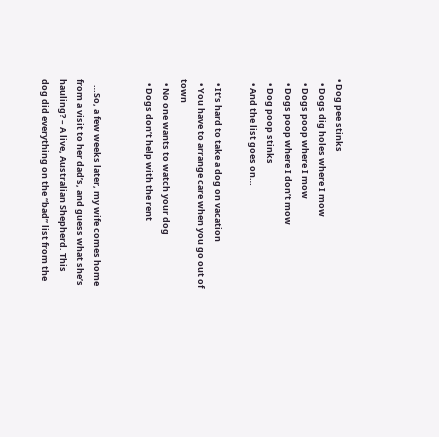• Dog pee stinks
  • Dogs dig holes where I mow
  • Dogs poop where I mow
  • Dogs poop where I don’t mow
  • Dog poop stinks
  • And the list goes on…

  • It’s hard to take a dog on vacation
  • You have to arrange care when you go out of town
  • No one wants to watch your dog
  • Dogs don’t help with the rent


   …So, a few weeks later, my wife comes home from a visit to her dad’s, and guess what she’s hauling? – A live, Australian Shepherd. This dog did everything on the “bad” list from the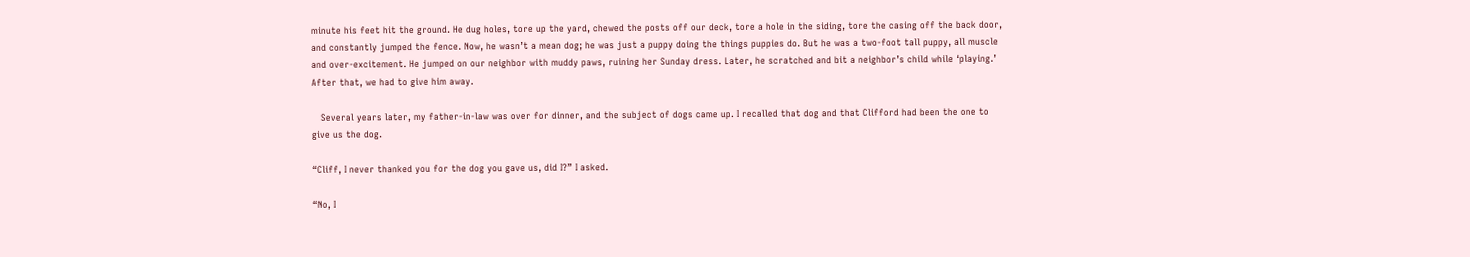minute his feet hit the ground. He dug holes, tore up the yard, chewed the posts off our deck, tore a hole in the siding, tore the casing off the back door, and constantly jumped the fence. Now, he wasn’t a mean dog; he was just a puppy doing the things puppies do. But he was a two-foot tall puppy, all muscle and over-excitement. He jumped on our neighbor with muddy paws, ruining her Sunday dress. Later, he scratched and bit a neighbor’s child while ‘playing.’ After that, we had to give him away.

   Several years later, my father-in-law was over for dinner, and the subject of dogs came up. I recalled that dog and that Clifford had been the one to give us the dog.

“Cliff, I never thanked you for the dog you gave us, did I?” I asked.

“No, I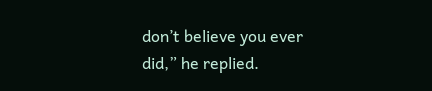don’t believe you ever did,” he replied.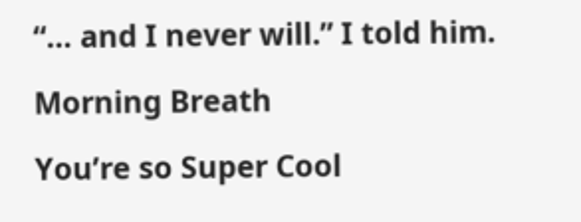“… and I never will.” I told him.

Morning Breath

You’re so Super Cool